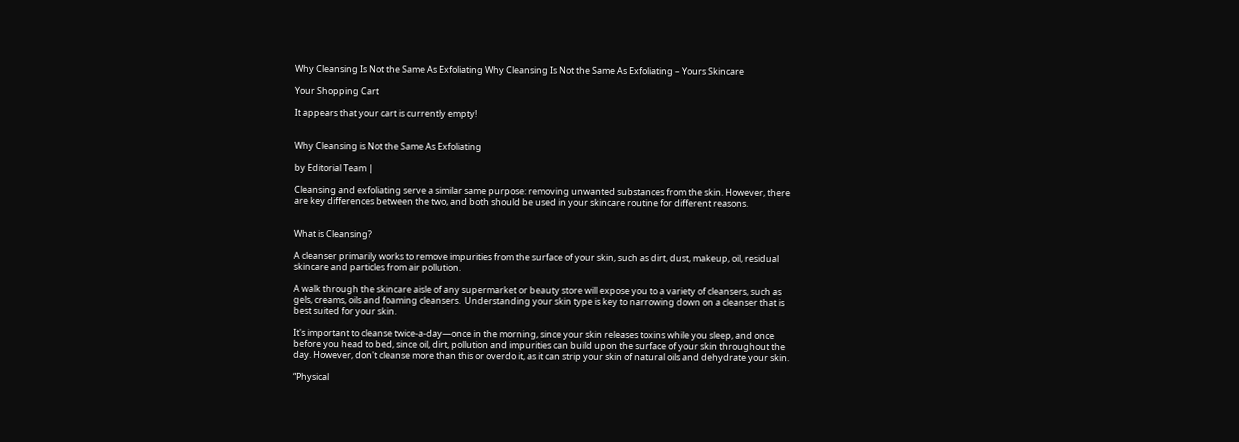Why Cleansing Is Not the Same As Exfoliating Why Cleansing Is Not the Same As Exfoliating – Yours Skincare

Your Shopping Cart

It appears that your cart is currently empty!


Why Cleansing is Not the Same As Exfoliating

by Editorial Team |

Cleansing and exfoliating serve a similar same purpose: removing unwanted substances from the skin. However, there are key differences between the two, and both should be used in your skincare routine for different reasons.


What is Cleansing?

A cleanser primarily works to remove impurities from the surface of your skin, such as dirt, dust, makeup, oil, residual skincare and particles from air pollution.

A walk through the skincare aisle of any supermarket or beauty store will expose you to a variety of cleansers, such as gels, creams, oils and foaming cleansers.  Understanding your skin type is key to narrowing down on a cleanser that is best suited for your skin.

It's important to cleanse twice-a-day—once in the morning, since your skin releases toxins while you sleep, and once before you head to bed, since oil, dirt, pollution and impurities can build upon the surface of your skin throughout the day. However, don't cleanse more than this or overdo it, as it can strip your skin of natural oils and dehydrate your skin.

“Physical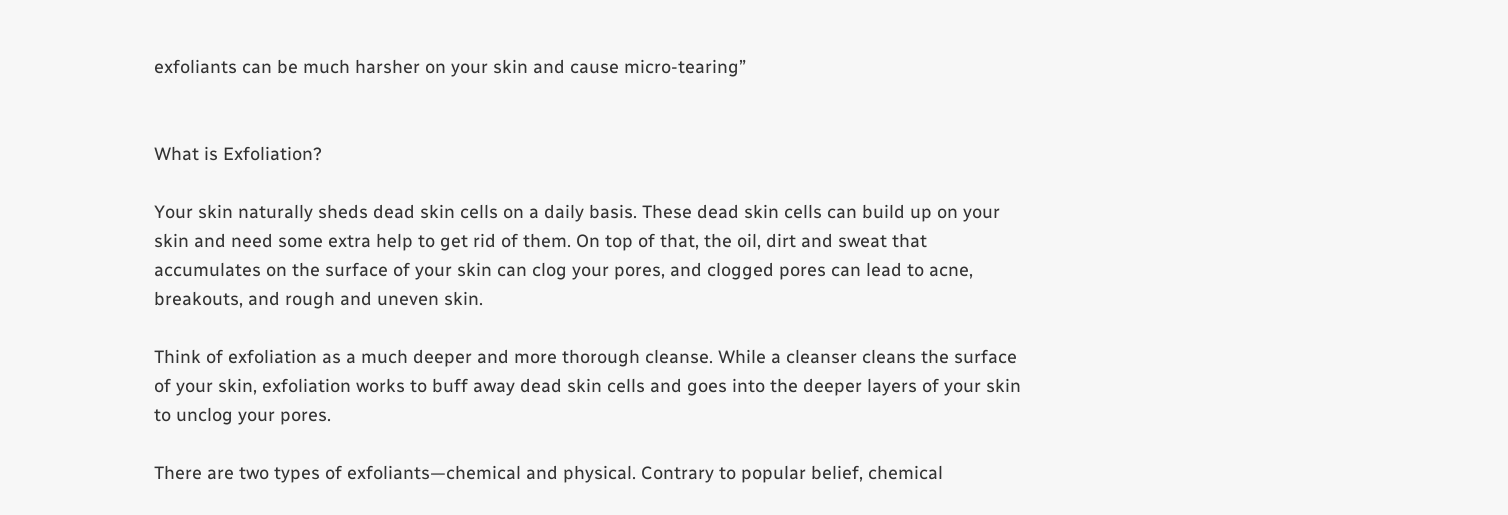exfoliants can be much harsher on your skin and cause micro-tearing”


What is Exfoliation?

Your skin naturally sheds dead skin cells on a daily basis. These dead skin cells can build up on your skin and need some extra help to get rid of them. On top of that, the oil, dirt and sweat that accumulates on the surface of your skin can clog your pores, and clogged pores can lead to acne, breakouts, and rough and uneven skin.

Think of exfoliation as a much deeper and more thorough cleanse. While a cleanser cleans the surface of your skin, exfoliation works to buff away dead skin cells and goes into the deeper layers of your skin to unclog your pores.

There are two types of exfoliants—chemical and physical. Contrary to popular belief, chemical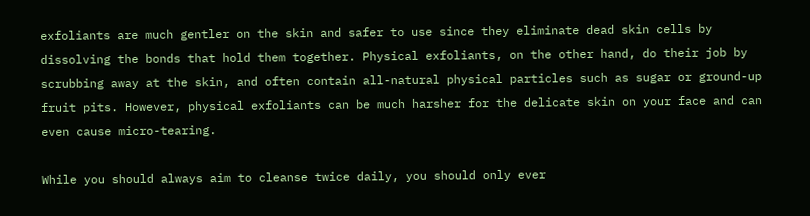exfoliants are much gentler on the skin and safer to use since they eliminate dead skin cells by dissolving the bonds that hold them together. Physical exfoliants, on the other hand, do their job by scrubbing away at the skin, and often contain all-natural physical particles such as sugar or ground-up fruit pits. However, physical exfoliants can be much harsher for the delicate skin on your face and can even cause micro-tearing.

While you should always aim to cleanse twice daily, you should only ever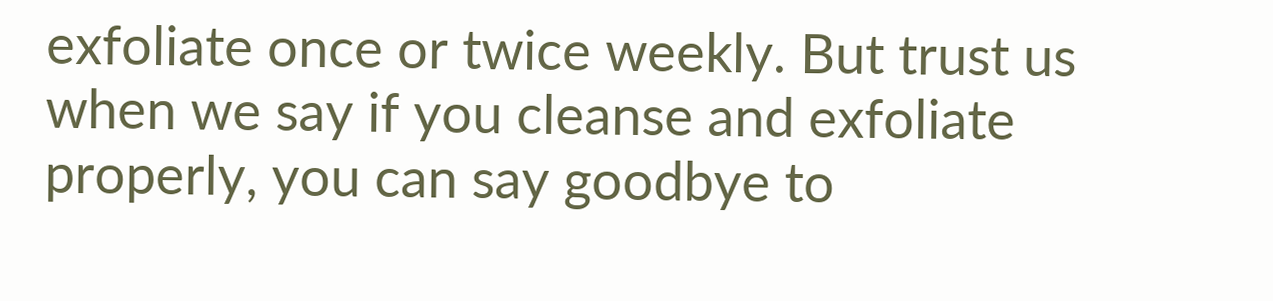exfoliate once or twice weekly. But trust us when we say if you cleanse and exfoliate properly, you can say goodbye to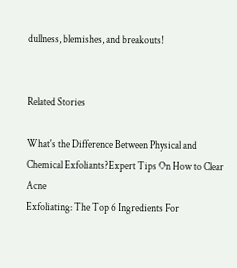dullness, blemishes, and breakouts!


Related Stories

What's the Difference Between Physical and Chemical Exfoliants?Expert Tips On How to Clear Acne
Exfoliating: The Top 6 Ingredients For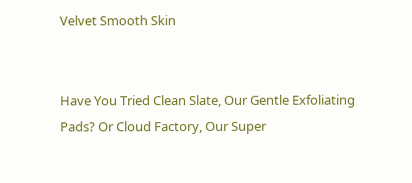Velvet Smooth Skin


Have You Tried Clean Slate, Our Gentle Exfoliating Pads? Or Cloud Factory, Our Super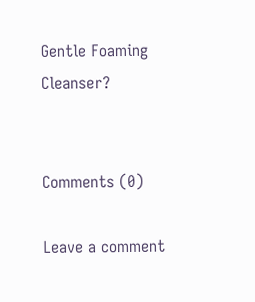Gentle Foaming Cleanser?


Comments (0)

Leave a comment